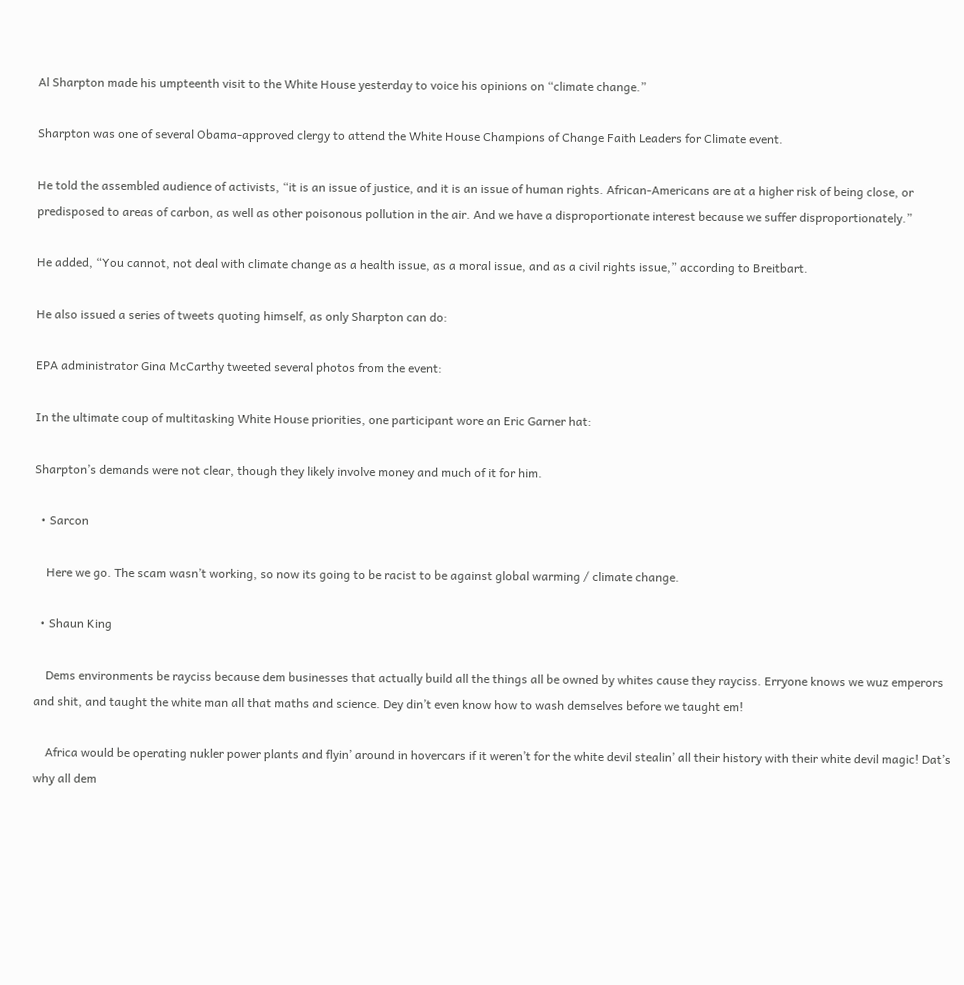Al Sharpton made his umpteenth visit to the White House yesterday to voice his opinions on “climate change.”

Sharpton was one of several Obama-approved clergy to attend the White House Champions of Change Faith Leaders for Climate event.

He told the assembled audience of activists, “it is an issue of justice, and it is an issue of human rights. African-Americans are at a higher risk of being close, or predisposed to areas of carbon, as well as other poisonous pollution in the air. And we have a disproportionate interest because we suffer disproportionately.”

He added, “You cannot, not deal with climate change as a health issue, as a moral issue, and as a civil rights issue,” according to Breitbart.

He also issued a series of tweets quoting himself, as only Sharpton can do:

EPA administrator Gina McCarthy tweeted several photos from the event:

In the ultimate coup of multitasking White House priorities, one participant wore an Eric Garner hat:

Sharpton’s demands were not clear, though they likely involve money and much of it for him.

  • Sarcon

    Here we go. The scam wasn’t working, so now its going to be racist to be against global warming / climate change.

  • Shaun King

    Dems environments be rayciss because dem businesses that actually build all the things all be owned by whites cause they rayciss. Erryone knows we wuz emperors and shit, and taught the white man all that maths and science. Dey din’t even know how to wash demselves before we taught em!

    Africa would be operating nukler power plants and flyin’ around in hovercars if it weren’t for the white devil stealin’ all their history with their white devil magic! Dat’s why all dem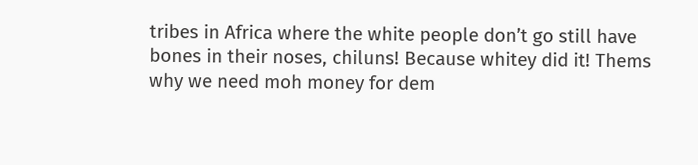tribes in Africa where the white people don’t go still have bones in their noses, chiluns! Because whitey did it! Thems why we need moh money for dem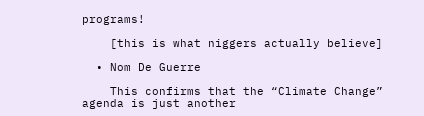programs!

    [this is what niggers actually believe]

  • Nom De Guerre

    This confirms that the “Climate Change” agenda is just another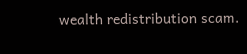wealth redistribution scam.